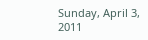Sunday, April 3, 2011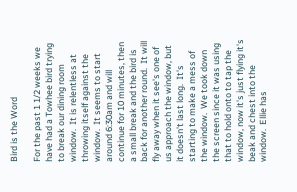Bird is the Word

For the past 1 1/2 weeks we have had a Towhee bird trying to break our dining room window.  It is relentless at throwing itself against the window.  It seems to start around 6:30am and will continue for 10 minutes, then a small break and the bird is back for another round.  It will fly away when it see's one of us approach the window, but it doesn't last long.  It's starting to make a mess of the window.  We took down the screen since it was using that to hold onto to tap the window, now it's just flying it's beak and chest into the window.  Ellie has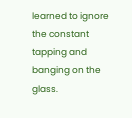learned to ignore the constant tapping and banging on the glass.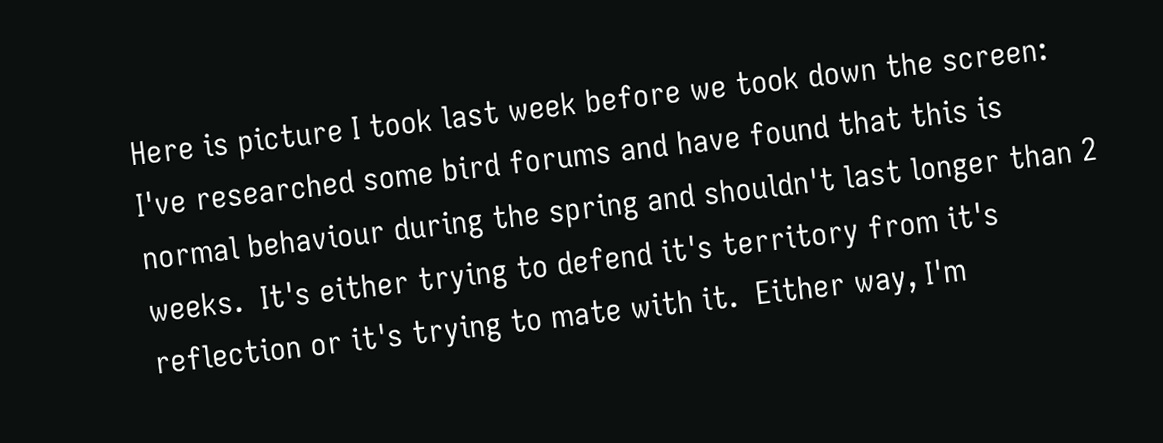Here is picture I took last week before we took down the screen:
I've researched some bird forums and have found that this is normal behaviour during the spring and shouldn't last longer than 2 weeks.  It's either trying to defend it's territory from it's reflection or it's trying to mate with it.  Either way, I'm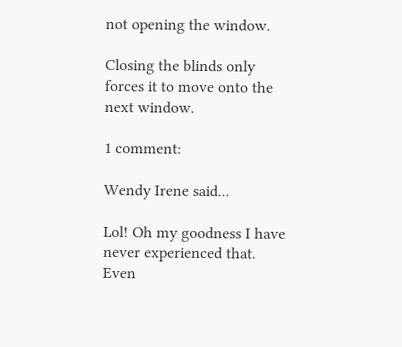not opening the window.

Closing the blinds only forces it to move onto the next window.

1 comment:

Wendy Irene said...

Lol! Oh my goodness I have never experienced that. Even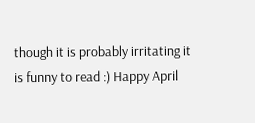though it is probably irritating it is funny to read :) Happy April